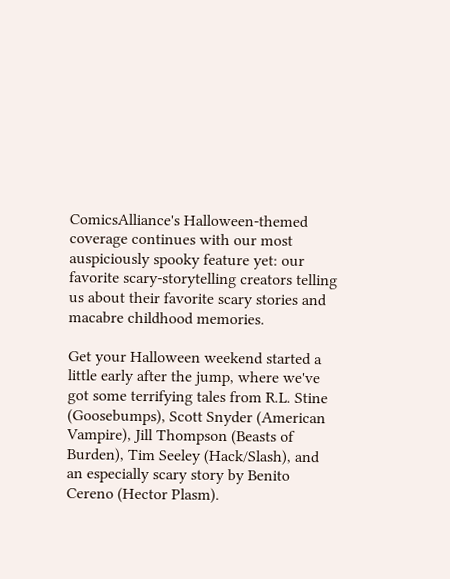ComicsAlliance's Halloween-themed coverage continues with our most auspiciously spooky feature yet: our favorite scary-storytelling creators telling us about their favorite scary stories and macabre childhood memories.

Get your Halloween weekend started a little early after the jump, where we've got some terrifying tales from R.L. Stine (Goosebumps), Scott Snyder (American Vampire), Jill Thompson (Beasts of Burden), Tim Seeley (Hack/Slash), and an especially scary story by Benito Cereno (Hector Plasm).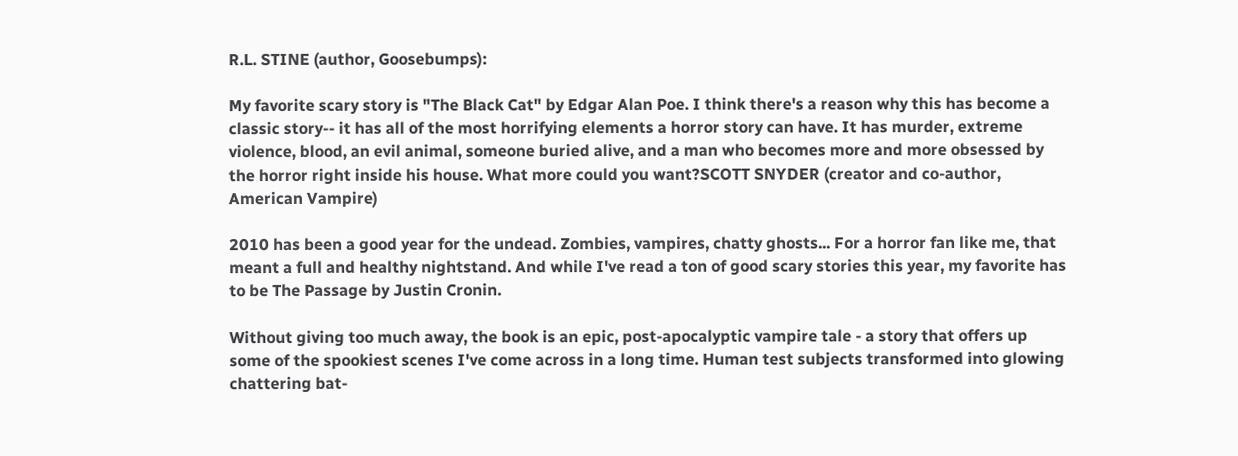R.L. STINE (author, Goosebumps):

My favorite scary story is "The Black Cat" by Edgar Alan Poe. I think there's a reason why this has become a classic story-- it has all of the most horrifying elements a horror story can have. It has murder, extreme violence, blood, an evil animal, someone buried alive, and a man who becomes more and more obsessed by the horror right inside his house. What more could you want?SCOTT SNYDER (creator and co-author, American Vampire)

2010 has been a good year for the undead. Zombies, vampires, chatty ghosts... For a horror fan like me, that meant a full and healthy nightstand. And while I've read a ton of good scary stories this year, my favorite has to be The Passage by Justin Cronin.

Without giving too much away, the book is an epic, post-apocalyptic vampire tale - a story that offers up some of the spookiest scenes I've come across in a long time. Human test subjects transformed into glowing chattering bat-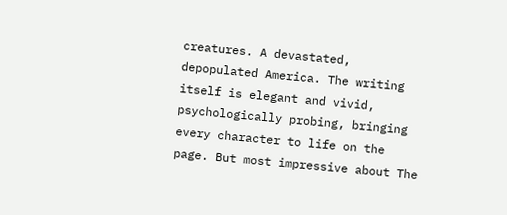creatures. A devastated, depopulated America. The writing itself is elegant and vivid, psychologically probing, bringing every character to life on the page. But most impressive about The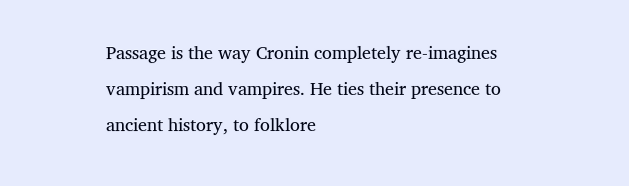Passage is the way Cronin completely re-imagines vampirism and vampires. He ties their presence to ancient history, to folklore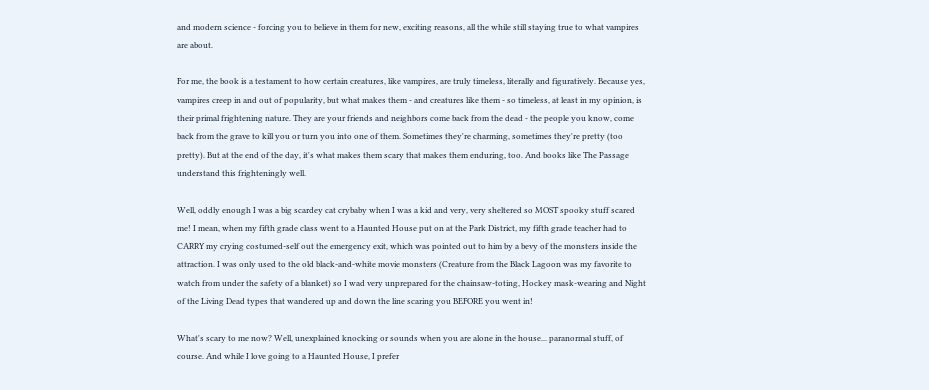and modern science - forcing you to believe in them for new, exciting reasons, all the while still staying true to what vampires are about.

For me, the book is a testament to how certain creatures, like vampires, are truly timeless, literally and figuratively. Because yes, vampires creep in and out of popularity, but what makes them - and creatures like them - so timeless, at least in my opinion, is their primal frightening nature. They are your friends and neighbors come back from the dead - the people you know, come back from the grave to kill you or turn you into one of them. Sometimes they're charming, sometimes they're pretty (too pretty). But at the end of the day, it's what makes them scary that makes them enduring, too. And books like The Passage understand this frighteningly well.

Well, oddly enough I was a big scardey cat crybaby when I was a kid and very, very sheltered so MOST spooky stuff scared me! I mean, when my fifth grade class went to a Haunted House put on at the Park District, my fifth grade teacher had to CARRY my crying costumed-self out the emergency exit, which was pointed out to him by a bevy of the monsters inside the attraction. I was only used to the old black-and-white movie monsters (Creature from the Black Lagoon was my favorite to watch from under the safety of a blanket) so I wad very unprepared for the chainsaw-toting, Hockey mask-wearing and Night of the Living Dead types that wandered up and down the line scaring you BEFORE you went in!

What's scary to me now? Well, unexplained knocking or sounds when you are alone in the house... paranormal stuff, of course. And while I love going to a Haunted House, I prefer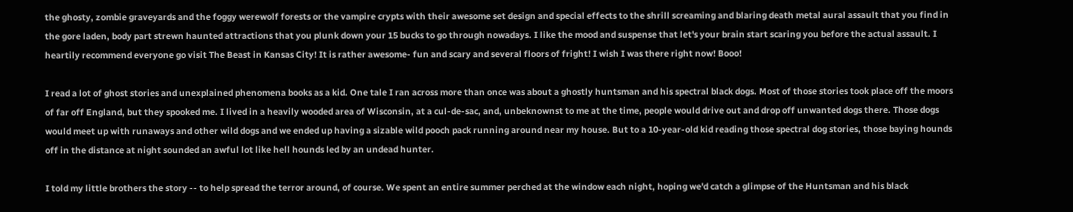the ghosty, zombie graveyards and the foggy werewolf forests or the vampire crypts with their awesome set design and special effects to the shrill screaming and blaring death metal aural assault that you find in the gore laden, body part strewn haunted attractions that you plunk down your 15 bucks to go through nowadays. I like the mood and suspense that let's your brain start scaring you before the actual assault. I heartily recommend everyone go visit The Beast in Kansas City! It is rather awesome- fun and scary and several floors of fright! I wish I was there right now! Booo!

I read a lot of ghost stories and unexplained phenomena books as a kid. One tale I ran across more than once was about a ghostly huntsman and his spectral black dogs. Most of those stories took place off the moors of far off England, but they spooked me. I lived in a heavily wooded area of Wisconsin, at a cul-de-sac, and, unbeknownst to me at the time, people would drive out and drop off unwanted dogs there. Those dogs would meet up with runaways and other wild dogs and we ended up having a sizable wild pooch pack running around near my house. But to a 10-year-old kid reading those spectral dog stories, those baying hounds off in the distance at night sounded an awful lot like hell hounds led by an undead hunter.

I told my little brothers the story -- to help spread the terror around, of course. We spent an entire summer perched at the window each night, hoping we'd catch a glimpse of the Huntsman and his black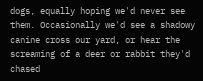dogs, equally hoping we'd never see them. Occasionally we'd see a shadowy canine cross our yard, or hear the screaming of a deer or rabbit they'd chased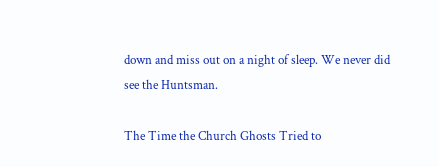down and miss out on a night of sleep. We never did see the Huntsman.

The Time the Church Ghosts Tried to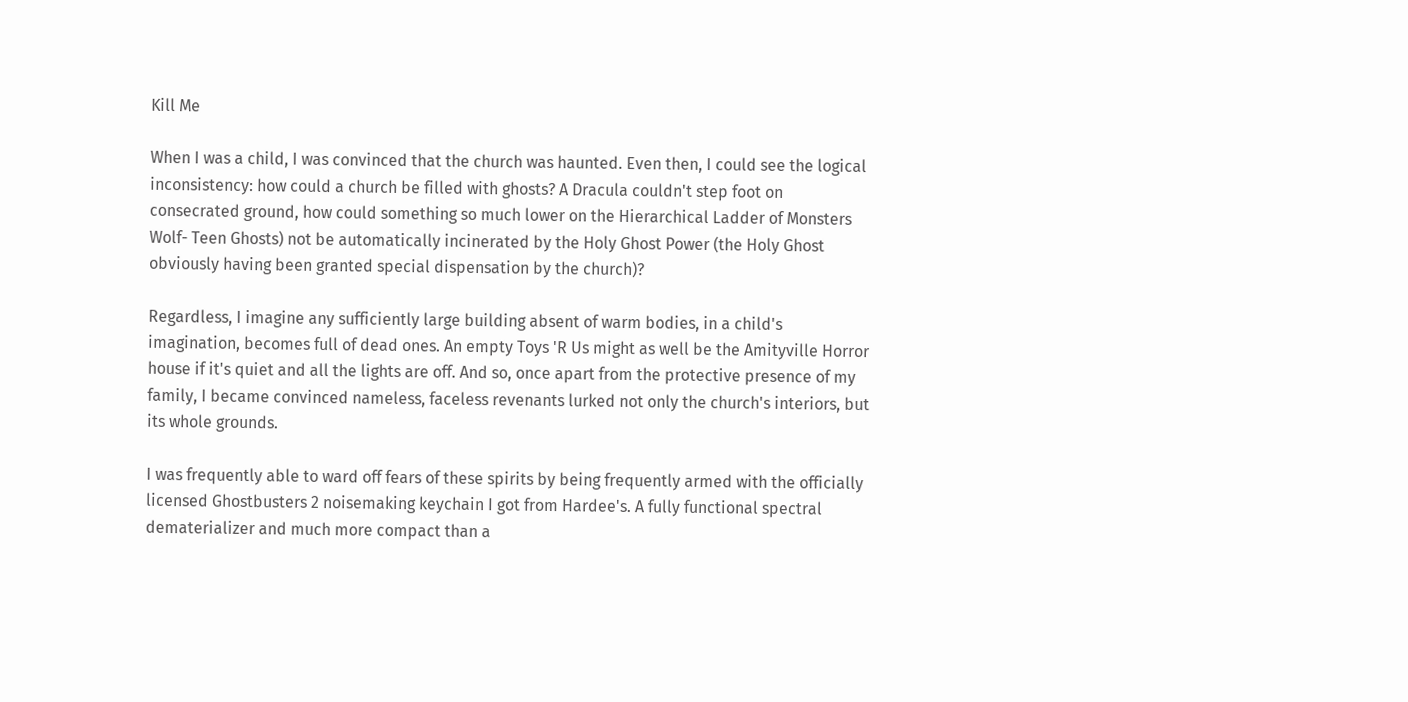Kill Me

When I was a child, I was convinced that the church was haunted. Even then, I could see the logical inconsistency: how could a church be filled with ghosts? A Dracula couldn't step foot on consecrated ground, how could something so much lower on the Hierarchical Ladder of Monsters Wolf- Teen Ghosts) not be automatically incinerated by the Holy Ghost Power (the Holy Ghost obviously having been granted special dispensation by the church)?

Regardless, I imagine any sufficiently large building absent of warm bodies, in a child's imagination, becomes full of dead ones. An empty Toys 'R Us might as well be the Amityville Horror house if it's quiet and all the lights are off. And so, once apart from the protective presence of my family, I became convinced nameless, faceless revenants lurked not only the church's interiors, but its whole grounds.

I was frequently able to ward off fears of these spirits by being frequently armed with the officially licensed Ghostbusters 2 noisemaking keychain I got from Hardee's. A fully functional spectral dematerializer and much more compact than a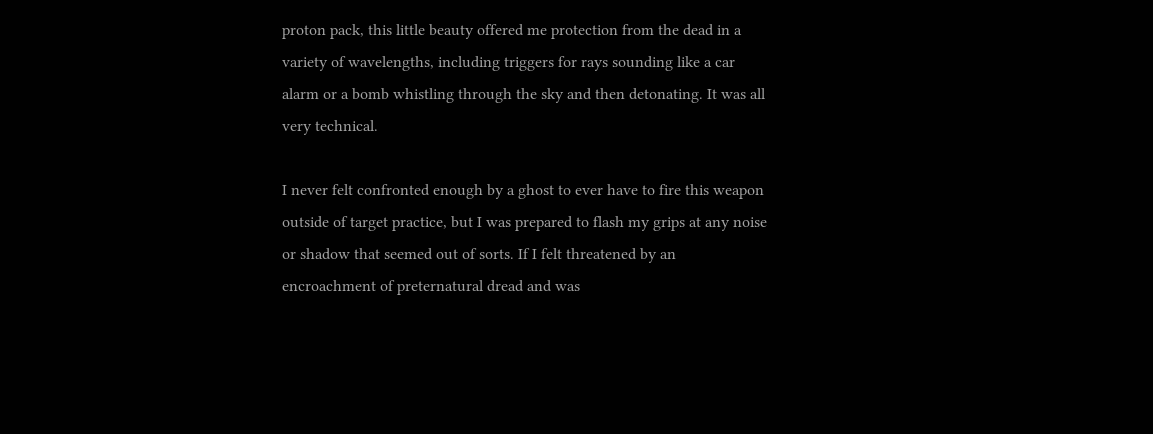proton pack, this little beauty offered me protection from the dead in a variety of wavelengths, including triggers for rays sounding like a car alarm or a bomb whistling through the sky and then detonating. It was all very technical.

I never felt confronted enough by a ghost to ever have to fire this weapon outside of target practice, but I was prepared to flash my grips at any noise or shadow that seemed out of sorts. If I felt threatened by an encroachment of preternatural dread and was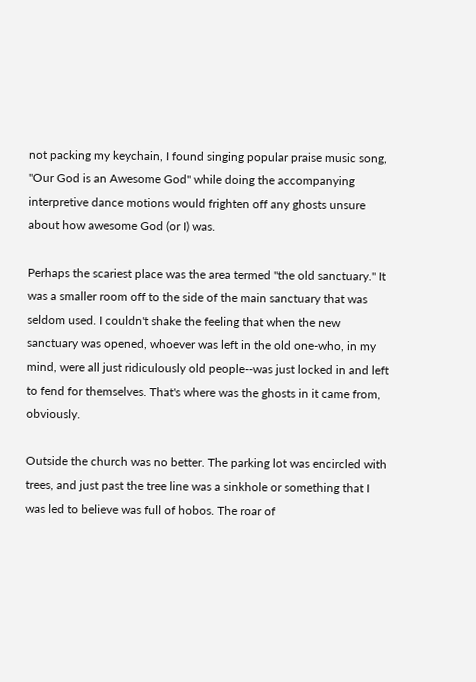not packing my keychain, I found singing popular praise music song, "Our God is an Awesome God" while doing the accompanying interpretive dance motions would frighten off any ghosts unsure about how awesome God (or I) was.

Perhaps the scariest place was the area termed "the old sanctuary." It was a smaller room off to the side of the main sanctuary that was seldom used. I couldn't shake the feeling that when the new sanctuary was opened, whoever was left in the old one-who, in my mind, were all just ridiculously old people--was just locked in and left to fend for themselves. That's where was the ghosts in it came from, obviously.

Outside the church was no better. The parking lot was encircled with trees, and just past the tree line was a sinkhole or something that I was led to believe was full of hobos. The roar of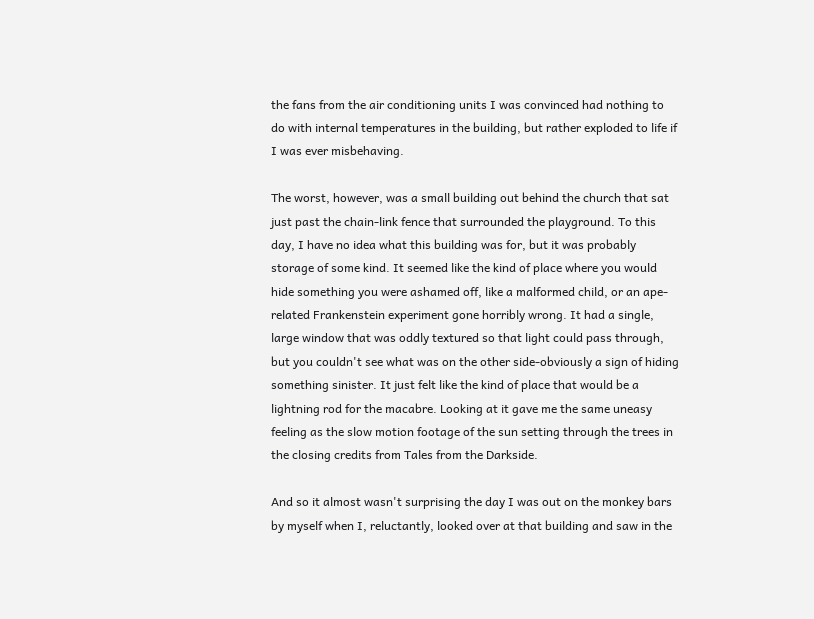the fans from the air conditioning units I was convinced had nothing to do with internal temperatures in the building, but rather exploded to life if I was ever misbehaving.

The worst, however, was a small building out behind the church that sat just past the chain-link fence that surrounded the playground. To this day, I have no idea what this building was for, but it was probably storage of some kind. It seemed like the kind of place where you would hide something you were ashamed off, like a malformed child, or an ape-related Frankenstein experiment gone horribly wrong. It had a single, large window that was oddly textured so that light could pass through, but you couldn't see what was on the other side-obviously a sign of hiding something sinister. It just felt like the kind of place that would be a lightning rod for the macabre. Looking at it gave me the same uneasy feeling as the slow motion footage of the sun setting through the trees in the closing credits from Tales from the Darkside.

And so it almost wasn't surprising the day I was out on the monkey bars by myself when I, reluctantly, looked over at that building and saw in the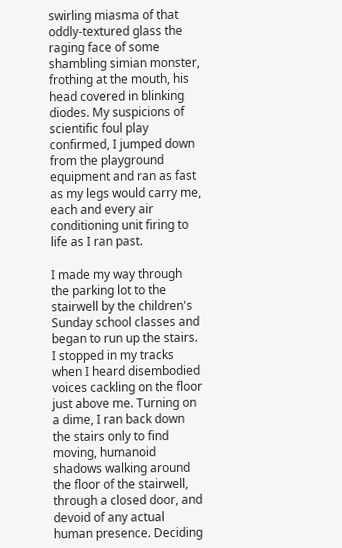swirling miasma of that oddly-textured glass the raging face of some shambling simian monster, frothing at the mouth, his head covered in blinking diodes. My suspicions of scientific foul play confirmed, I jumped down from the playground equipment and ran as fast as my legs would carry me, each and every air conditioning unit firing to life as I ran past.

I made my way through the parking lot to the stairwell by the children's Sunday school classes and began to run up the stairs. I stopped in my tracks when I heard disembodied voices cackling on the floor just above me. Turning on a dime, I ran back down the stairs only to find moving, humanoid shadows walking around the floor of the stairwell, through a closed door, and devoid of any actual human presence. Deciding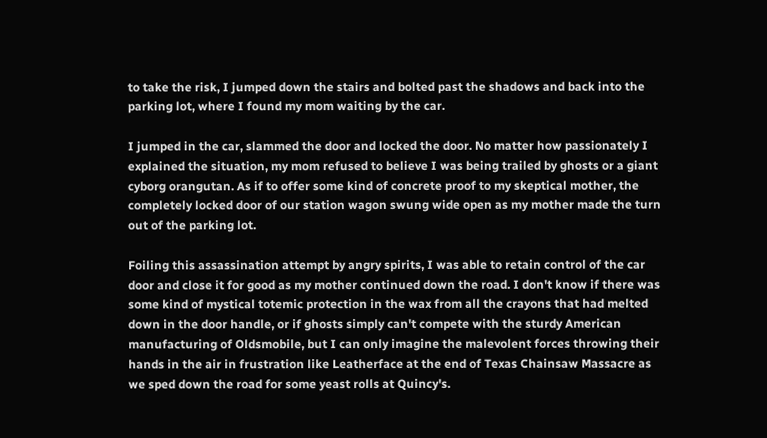to take the risk, I jumped down the stairs and bolted past the shadows and back into the parking lot, where I found my mom waiting by the car.

I jumped in the car, slammed the door and locked the door. No matter how passionately I explained the situation, my mom refused to believe I was being trailed by ghosts or a giant cyborg orangutan. As if to offer some kind of concrete proof to my skeptical mother, the completely locked door of our station wagon swung wide open as my mother made the turn out of the parking lot.

Foiling this assassination attempt by angry spirits, I was able to retain control of the car door and close it for good as my mother continued down the road. I don't know if there was some kind of mystical totemic protection in the wax from all the crayons that had melted down in the door handle, or if ghosts simply can't compete with the sturdy American manufacturing of Oldsmobile, but I can only imagine the malevolent forces throwing their hands in the air in frustration like Leatherface at the end of Texas Chainsaw Massacre as we sped down the road for some yeast rolls at Quincy's.